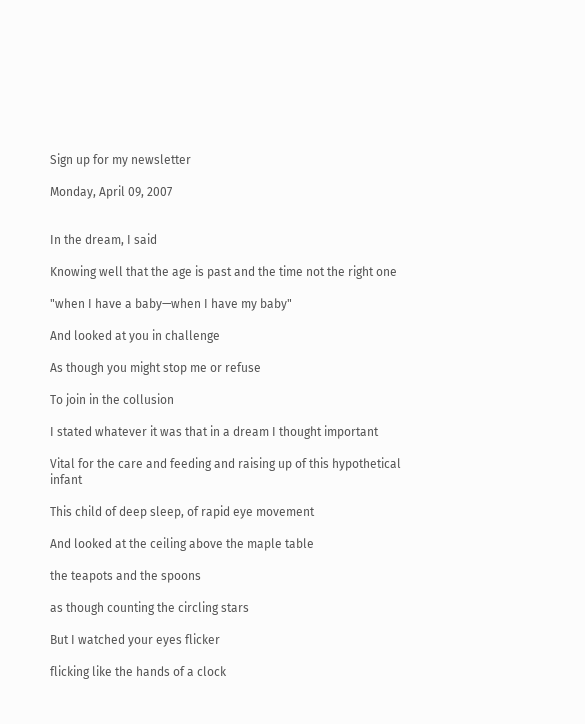Sign up for my newsletter

Monday, April 09, 2007


In the dream, I said

Knowing well that the age is past and the time not the right one

"when I have a baby—when I have my baby"

And looked at you in challenge

As though you might stop me or refuse

To join in the collusion

I stated whatever it was that in a dream I thought important

Vital for the care and feeding and raising up of this hypothetical infant

This child of deep sleep, of rapid eye movement

And looked at the ceiling above the maple table

the teapots and the spoons

as though counting the circling stars

But I watched your eyes flicker

flicking like the hands of a clock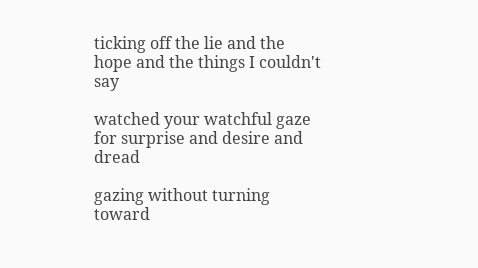ticking off the lie and the hope and the things I couldn't say

watched your watchful gaze for surprise and desire and dread

gazing without turning toward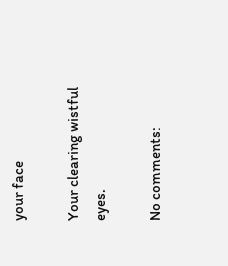your face

Your clearing wistful eyes.

No comments: